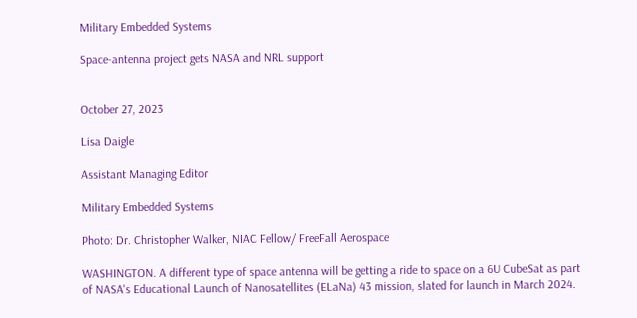Military Embedded Systems

Space-antenna project gets NASA and NRL support


October 27, 2023

Lisa Daigle

Assistant Managing Editor

Military Embedded Systems

Photo: Dr. Christopher Walker, NIAC Fellow/ FreeFall Aerospace

WASHINGTON. A different type of space antenna will be getting a ride to space on a 6U CubeSat as part of NASA's Educational Launch of Nanosatellites (ELaNa) 43 mission, slated for launch in March 2024.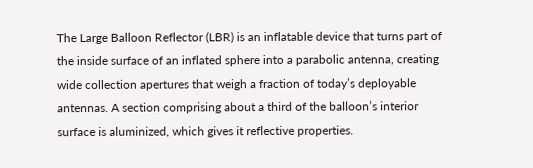The Large Balloon Reflector (LBR) is an inflatable device that turns part of the inside surface of an inflated sphere into a parabolic antenna, creating wide collection apertures that weigh a fraction of today’s deployable antennas. A section comprising about a third of the balloon’s interior surface is aluminized, which gives it reflective properties.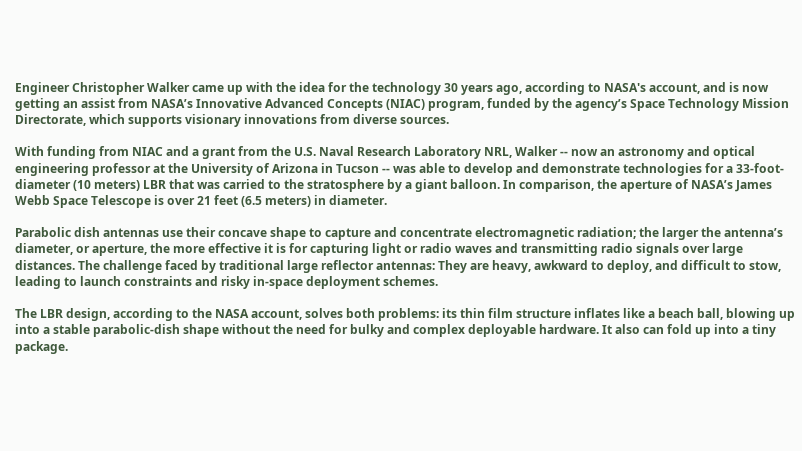Engineer Christopher Walker came up with the idea for the technology 30 years ago, according to NASA's account, and is now getting an assist from NASA’s Innovative Advanced Concepts (NIAC) program, funded by the agency’s Space Technology Mission Directorate, which supports visionary innovations from diverse sources.

With funding from NIAC and a grant from the U.S. Naval Research Laboratory NRL, Walker -- now an astronomy and optical engineering professor at the University of Arizona in Tucson -- was able to develop and demonstrate technologies for a 33-foot-diameter (10 meters) LBR that was carried to the stratosphere by a giant balloon. In comparison, the aperture of NASA’s James Webb Space Telescope is over 21 feet (6.5 meters) in diameter.

Parabolic dish antennas use their concave shape to capture and concentrate electromagnetic radiation; the larger the antenna’s diameter, or aperture, the more effective it is for capturing light or radio waves and transmitting radio signals over large distances. The challenge faced by traditional large reflector antennas: They are heavy, awkward to deploy, and difficult to stow, leading to launch constraints and risky in-space deployment schemes.

The LBR design, according to the NASA account, solves both problems: its thin film structure inflates like a beach ball, blowing up into a stable parabolic-dish shape without the need for bulky and complex deployable hardware. It also can fold up into a tiny package.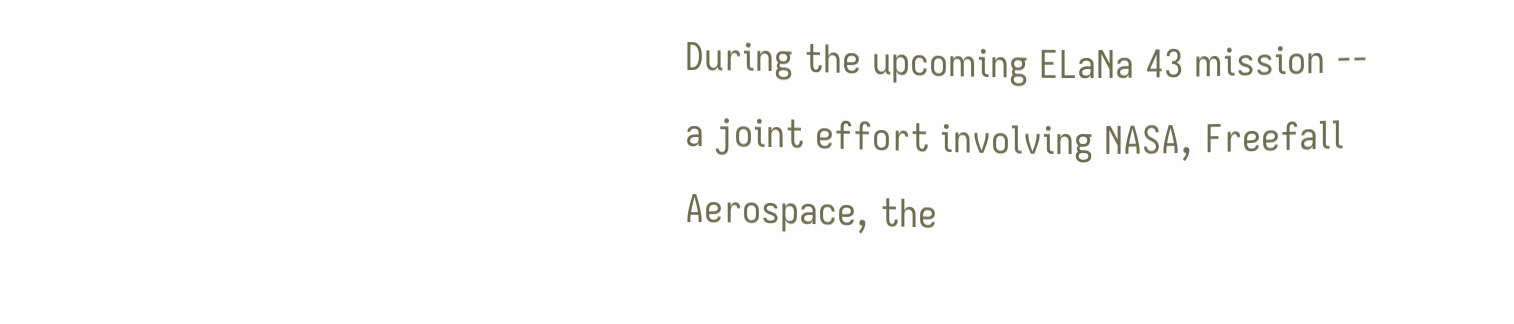During the upcoming ELaNa 43 mission -- a joint effort involving NASA, Freefall Aerospace, the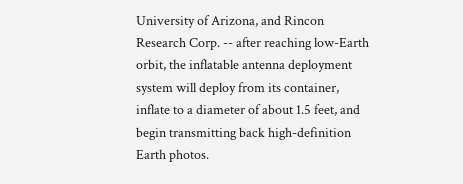University of Arizona, and Rincon Research Corp. -- after reaching low-Earth orbit, the inflatable antenna deployment system will deploy from its container, inflate to a diameter of about 1.5 feet, and begin transmitting back high-definition Earth photos.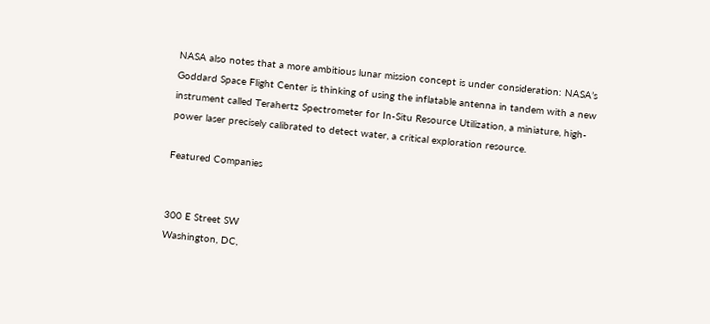NASA also notes that a more ambitious lunar mission concept is under consideration: NASA’s Goddard Space Flight Center is thinking of using the inflatable antenna in tandem with a new instrument called Terahertz Spectrometer for In-Situ Resource Utilization, a miniature, high-power laser precisely calibrated to detect water, a critical exploration resource.

Featured Companies


300 E Street SW
Washington, DC,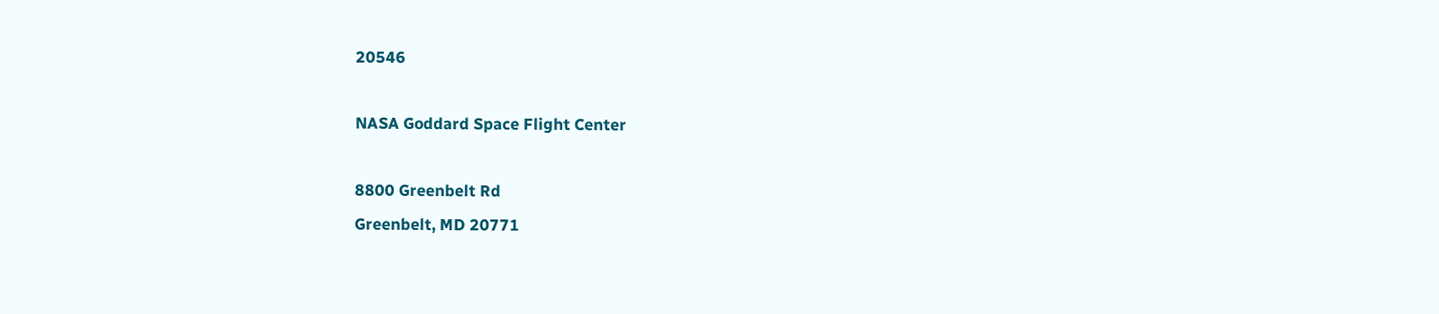20546

NASA Goddard Space Flight Center

8800 Greenbelt Rd
Greenbelt, MD 20771